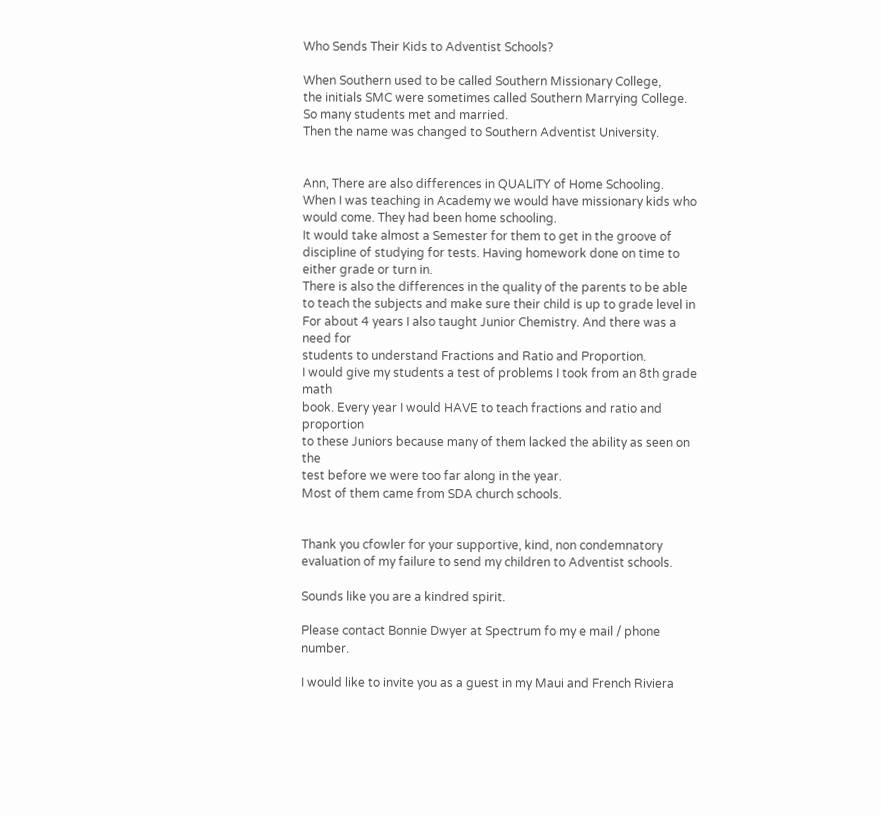Who Sends Their Kids to Adventist Schools?

When Southern used to be called Southern Missionary College,
the initials SMC were sometimes called Southern Marrying College.
So many students met and married.
Then the name was changed to Southern Adventist University.


Ann, There are also differences in QUALITY of Home Schooling.
When I was teaching in Academy we would have missionary kids who
would come. They had been home schooling.
It would take almost a Semester for them to get in the groove of
discipline of studying for tests. Having homework done on time to
either grade or turn in.
There is also the differences in the quality of the parents to be able
to teach the subjects and make sure their child is up to grade level in
For about 4 years I also taught Junior Chemistry. And there was a need for
students to understand Fractions and Ratio and Proportion.
I would give my students a test of problems I took from an 8th grade math
book. Every year I would HAVE to teach fractions and ratio and proportion
to these Juniors because many of them lacked the ability as seen on the
test before we were too far along in the year.
Most of them came from SDA church schools.


Thank you cfowler for your supportive, kind, non condemnatory evaluation of my failure to send my children to Adventist schools.

Sounds like you are a kindred spirit.

Please contact Bonnie Dwyer at Spectrum fo my e mail / phone number.

I would like to invite you as a guest in my Maui and French Riviera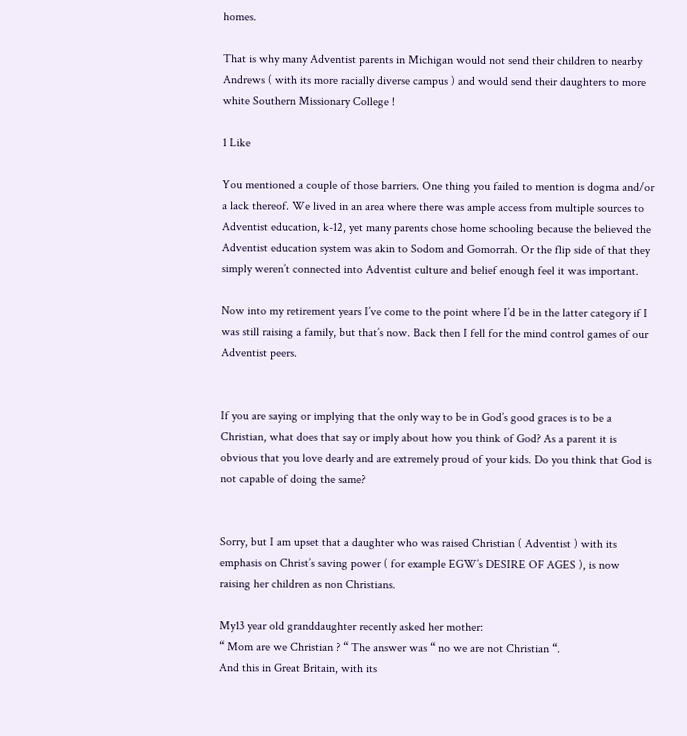homes.

That is why many Adventist parents in Michigan would not send their children to nearby Andrews ( with its more racially diverse campus ) and would send their daughters to more white Southern Missionary College !

1 Like

You mentioned a couple of those barriers. One thing you failed to mention is dogma and/or a lack thereof. We lived in an area where there was ample access from multiple sources to Adventist education, k-12, yet many parents chose home schooling because the believed the Adventist education system was akin to Sodom and Gomorrah. Or the flip side of that they simply weren’t connected into Adventist culture and belief enough feel it was important.

Now into my retirement years I’ve come to the point where I’d be in the latter category if I was still raising a family, but that’s now. Back then I fell for the mind control games of our Adventist peers.


If you are saying or implying that the only way to be in God’s good graces is to be a Christian, what does that say or imply about how you think of God? As a parent it is obvious that you love dearly and are extremely proud of your kids. Do you think that God is not capable of doing the same?


Sorry, but I am upset that a daughter who was raised Christian ( Adventist ) with its emphasis on Christ’s saving power ( for example EGW’s DESIRE OF AGES ), is now raising her children as non Christians.

My13 year old granddaughter recently asked her mother:
“ Mom are we Christian ? “ The answer was “ no we are not Christian “.
And this in Great Britain, with its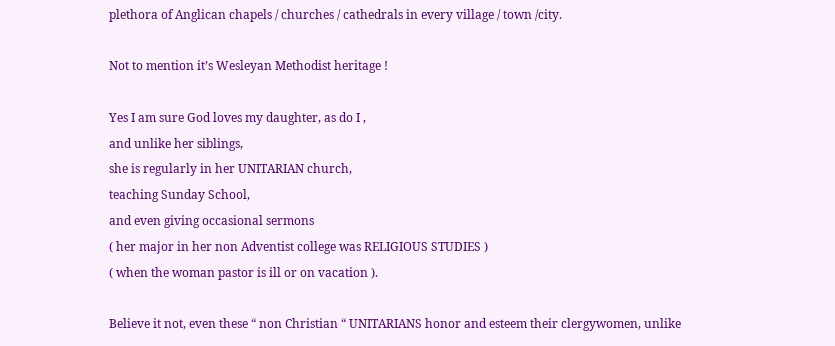plethora of Anglican chapels / churches / cathedrals in every village / town /city.

Not to mention it’s Wesleyan Methodist heritage !

Yes I am sure God loves my daughter, as do I ,
and unlike her siblings,
she is regularly in her UNITARIAN church,
teaching Sunday School,
and even giving occasional sermons
( her major in her non Adventist college was RELIGIOUS STUDIES )
( when the woman pastor is ill or on vacation ).

Believe it not, even these “ non Christian “ UNITARIANS honor and esteem their clergywomen, unlike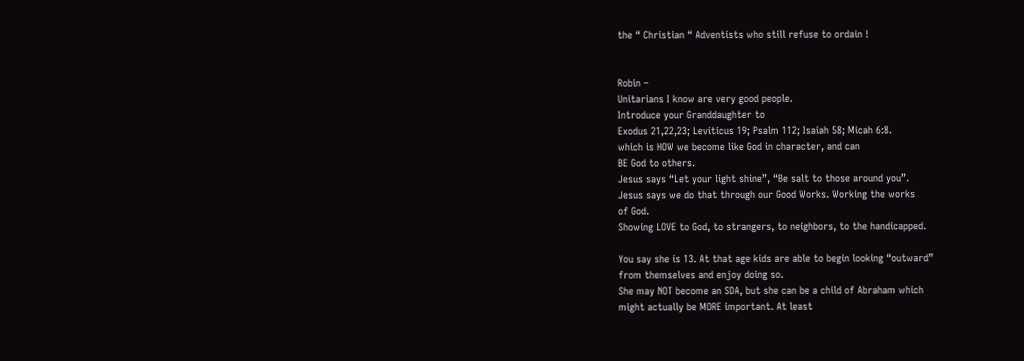the “ Christian “ Adventists who still refuse to ordain !


Robin –
Unitarians I know are very good people.
Introduce your Granddaughter to
Exodus 21,22,23; Leviticus 19; Psalm 112; Isaiah 58; Micah 6:8.
which is HOW we become like God in character, and can
BE God to others.
Jesus says “Let your light shine”, “Be salt to those around you”.
Jesus says we do that through our Good Works. Working the works
of God.
Showing LOVE to God, to strangers, to neighbors, to the handicapped.

You say she is 13. At that age kids are able to begin looking “outward”
from themselves and enjoy doing so.
She may NOT become an SDA, but she can be a child of Abraham which
might actually be MORE important. At least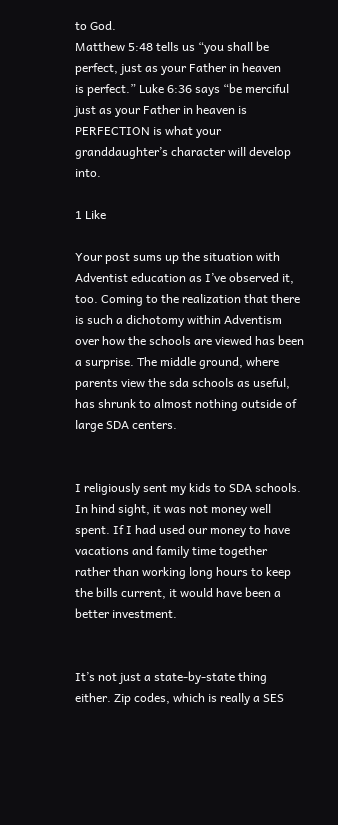to God.
Matthew 5:48 tells us “you shall be perfect, just as your Father in heaven
is perfect.” Luke 6:36 says “be merciful just as your Father in heaven is
PERFECTION is what your granddaughter’s character will develop into.

1 Like

Your post sums up the situation with Adventist education as I’ve observed it, too. Coming to the realization that there is such a dichotomy within Adventism over how the schools are viewed has been a surprise. The middle ground, where parents view the sda schools as useful, has shrunk to almost nothing outside of large SDA centers.


I religiously sent my kids to SDA schools. In hind sight, it was not money well spent. If I had used our money to have vacations and family time together rather than working long hours to keep the bills current, it would have been a better investment.


It’s not just a state-by-state thing either. Zip codes, which is really a SES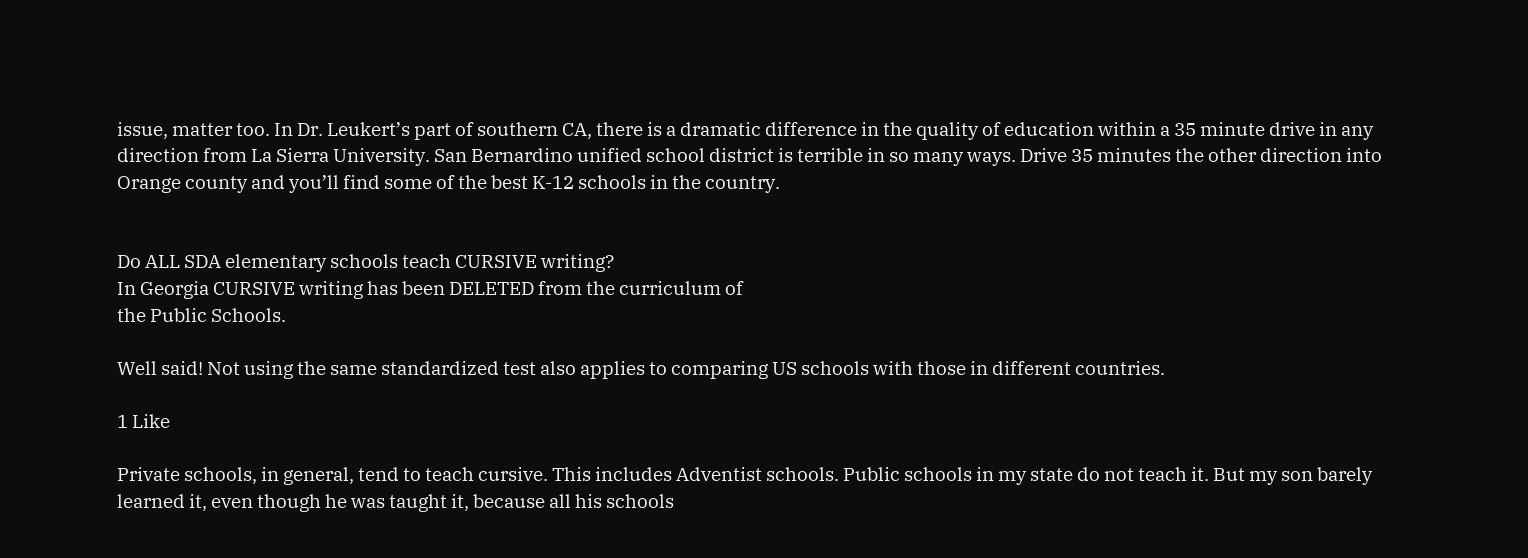issue, matter too. In Dr. Leukert’s part of southern CA, there is a dramatic difference in the quality of education within a 35 minute drive in any direction from La Sierra University. San Bernardino unified school district is terrible in so many ways. Drive 35 minutes the other direction into Orange county and you’ll find some of the best K-12 schools in the country.


Do ALL SDA elementary schools teach CURSIVE writing?
In Georgia CURSIVE writing has been DELETED from the curriculum of
the Public Schools.

Well said! Not using the same standardized test also applies to comparing US schools with those in different countries.

1 Like

Private schools, in general, tend to teach cursive. This includes Adventist schools. Public schools in my state do not teach it. But my son barely learned it, even though he was taught it, because all his schools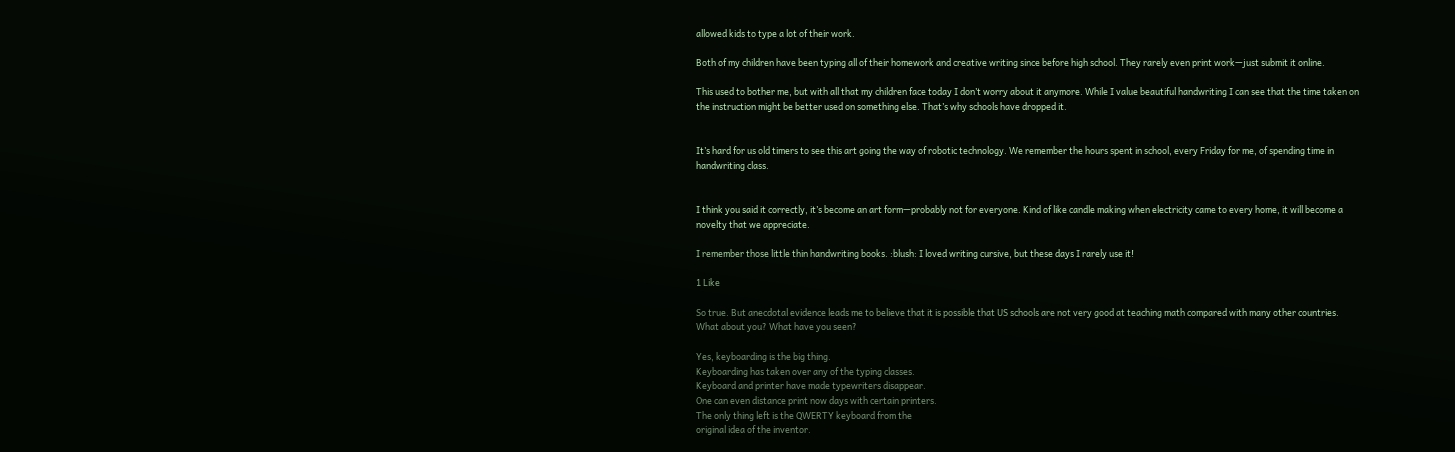allowed kids to type a lot of their work.

Both of my children have been typing all of their homework and creative writing since before high school. They rarely even print work—just submit it online.

This used to bother me, but with all that my children face today I don’t worry about it anymore. While I value beautiful handwriting I can see that the time taken on the instruction might be better used on something else. That’s why schools have dropped it.


It’s hard for us old timers to see this art going the way of robotic technology. We remember the hours spent in school, every Friday for me, of spending time in handwriting class.


I think you said it correctly, it’s become an art form—probably not for everyone. Kind of like candle making when electricity came to every home, it will become a novelty that we appreciate.

I remember those little thin handwriting books. :blush: I loved writing cursive, but these days I rarely use it!

1 Like

So true. But anecdotal evidence leads me to believe that it is possible that US schools are not very good at teaching math compared with many other countries. What about you? What have you seen?

Yes, keyboarding is the big thing.
Keyboarding has taken over any of the typing classes.
Keyboard and printer have made typewriters disappear.
One can even distance print now days with certain printers.
The only thing left is the QWERTY keyboard from the
original idea of the inventor.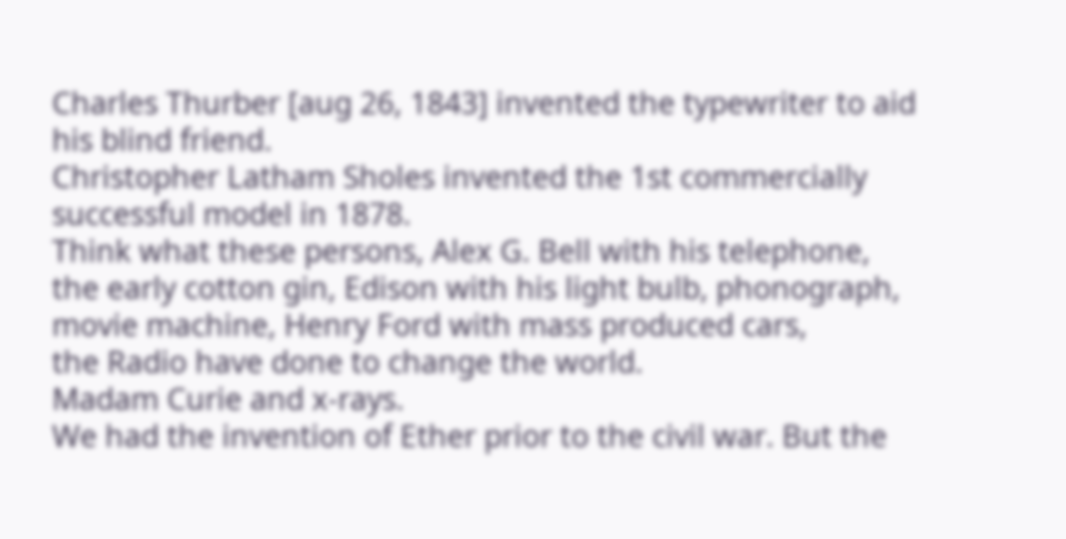Charles Thurber [aug 26, 1843] invented the typewriter to aid
his blind friend.
Christopher Latham Sholes invented the 1st commercially
successful model in 1878.
Think what these persons, Alex G. Bell with his telephone,
the early cotton gin, Edison with his light bulb, phonograph,
movie machine, Henry Ford with mass produced cars,
the Radio have done to change the world.
Madam Curie and x-rays.
We had the invention of Ether prior to the civil war. But the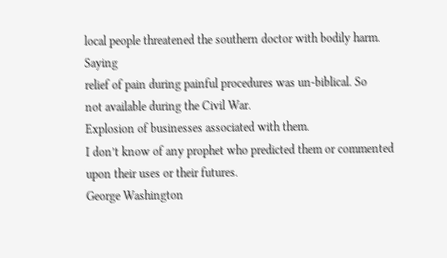local people threatened the southern doctor with bodily harm. Saying
relief of pain during painful procedures was un-biblical. So
not available during the Civil War.
Explosion of businesses associated with them.
I don’t know of any prophet who predicted them or commented
upon their uses or their futures.
George Washington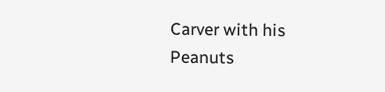Carver with his Peanuts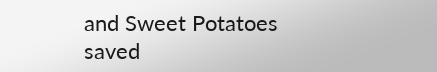and Sweet Potatoes
saved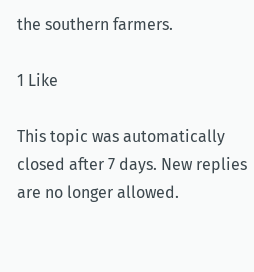the southern farmers.

1 Like

This topic was automatically closed after 7 days. New replies are no longer allowed.